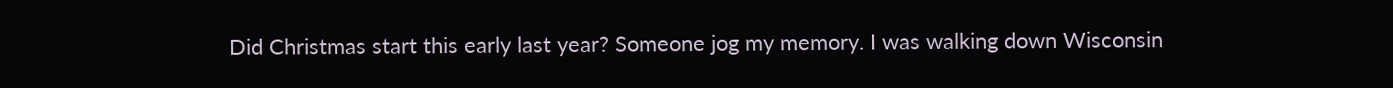Did Christmas start this early last year? Someone jog my memory. I was walking down Wisconsin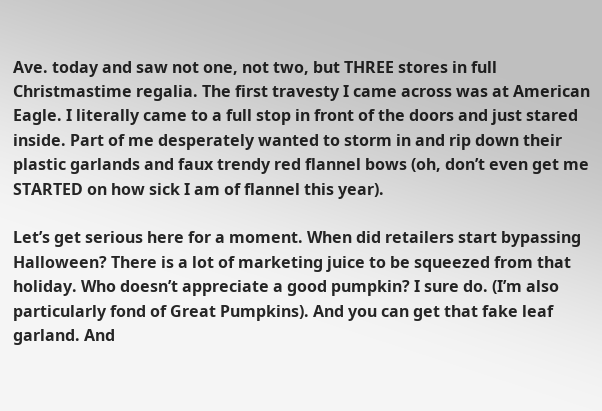Ave. today and saw not one, not two, but THREE stores in full Christmastime regalia. The first travesty I came across was at American Eagle. I literally came to a full stop in front of the doors and just stared inside. Part of me desperately wanted to storm in and rip down their plastic garlands and faux trendy red flannel bows (oh, don’t even get me STARTED on how sick I am of flannel this year).

Let’s get serious here for a moment. When did retailers start bypassing Halloween? There is a lot of marketing juice to be squeezed from that holiday. Who doesn’t appreciate a good pumpkin? I sure do. (I’m also particularly fond of Great Pumpkins). And you can get that fake leaf garland. And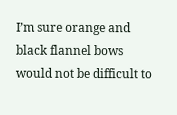I’m sure orange and black flannel bows would not be difficult to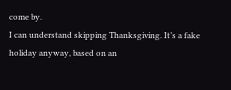come by.
I can understand skipping Thanksgiving. It’s a fake holiday anyway, based on an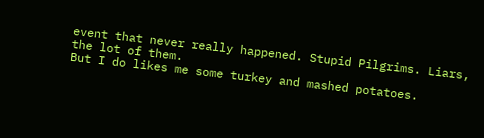event that never really happened. Stupid Pilgrims. Liars, the lot of them.
But I do likes me some turkey and mashed potatoes.